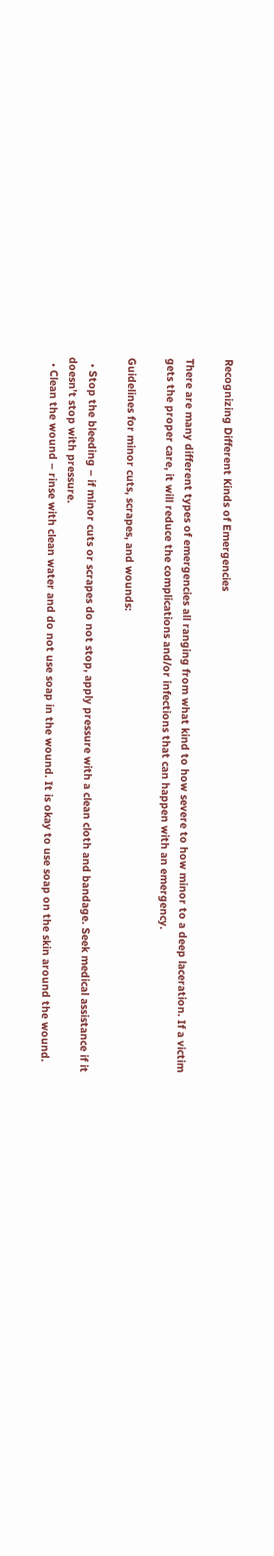Recognizing Different Kinds of Emergencies

There are many different types of emergencies all ranging from what kind to how severe to how minor to a deep laceration. If a victim gets the proper care, it will reduce the complications and/or infections that can happen with an emergency.

Guidelines for minor cuts, scrapes, and wounds:

  • Stop the bleeding – if minor cuts or scrapes do not stop, apply pressure with a clean cloth and bandage. Seek medical assistance if it doesn’t stop with pressure.
  • Clean the wound – rinse with clean water and do not use soap in the wound. It is okay to use soap on the skin around the wound.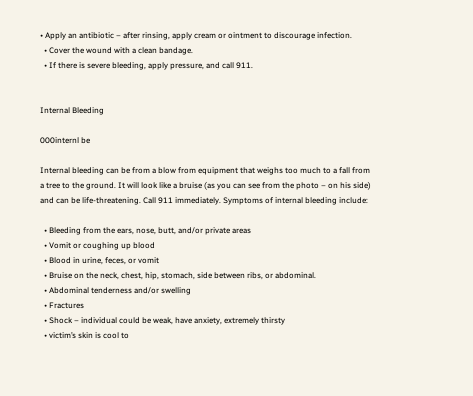• Apply an antibiotic – after rinsing, apply cream or ointment to discourage infection.
  • Cover the wound with a clean bandage.
  • If there is severe bleeding, apply pressure, and call 911.


Internal Bleeding

000internl be

Internal bleeding can be from a blow from equipment that weighs too much to a fall from a tree to the ground. It will look like a bruise (as you can see from the photo – on his side) and can be life-threatening. Call 911 immediately. Symptoms of internal bleeding include:

  • Bleeding from the ears, nose, butt, and/or private areas
  • Vomit or coughing up blood
  • Blood in urine, feces, or vomit
  • Bruise on the neck, chest, hip, stomach, side between ribs, or abdominal.
  • Abdominal tenderness and/or swelling
  • Fractures
  • Shock – individual could be weak, have anxiety, extremely thirsty
  • victim’s skin is cool to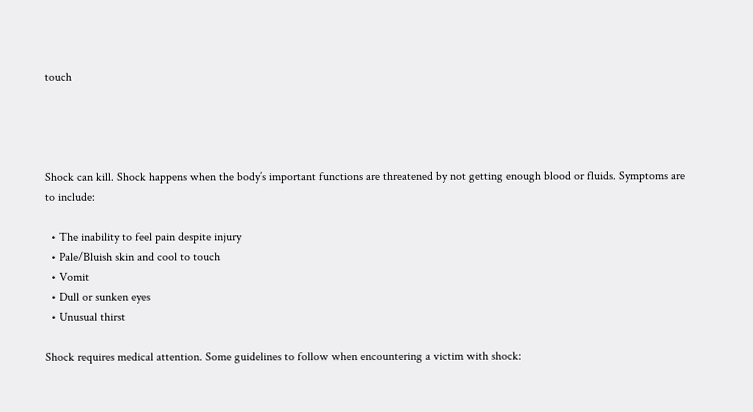touch




Shock can kill. Shock happens when the body’s important functions are threatened by not getting enough blood or fluids. Symptoms are to include:

  • The inability to feel pain despite injury
  • Pale/Bluish skin and cool to touch
  • Vomit
  • Dull or sunken eyes
  • Unusual thirst

Shock requires medical attention. Some guidelines to follow when encountering a victim with shock: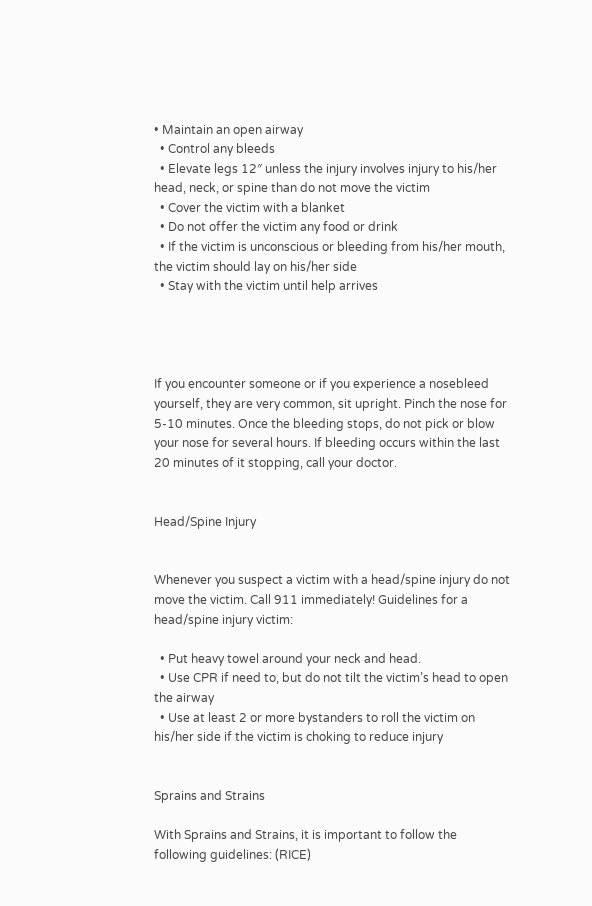• Maintain an open airway
  • Control any bleeds
  • Elevate legs 12″ unless the injury involves injury to his/her head, neck, or spine than do not move the victim
  • Cover the victim with a blanket
  • Do not offer the victim any food or drink
  • If the victim is unconscious or bleeding from his/her mouth, the victim should lay on his/her side
  • Stay with the victim until help arrives




If you encounter someone or if you experience a nosebleed yourself, they are very common, sit upright. Pinch the nose for 5-10 minutes. Once the bleeding stops, do not pick or blow your nose for several hours. If bleeding occurs within the last 20 minutes of it stopping, call your doctor.


Head/Spine Injury


Whenever you suspect a victim with a head/spine injury do not move the victim. Call 911 immediately! Guidelines for a head/spine injury victim:

  • Put heavy towel around your neck and head.
  • Use CPR if need to, but do not tilt the victim’s head to open the airway
  • Use at least 2 or more bystanders to roll the victim on his/her side if the victim is choking to reduce injury


Sprains and Strains

With Sprains and Strains, it is important to follow the following guidelines: (RICE)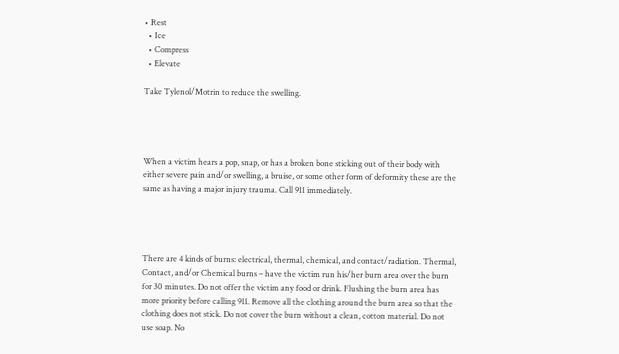• Rest
  • Ice
  • Compress
  • Elevate

Take Tylenol/Motrin to reduce the swelling.




When a victim hears a pop, snap, or has a broken bone sticking out of their body with either severe pain and/or swelling, a bruise, or some other form of deformity these are the same as having a major injury trauma. Call 911 immediately.




There are 4 kinds of burns: electrical, thermal, chemical, and contact/radiation. Thermal, Contact, and/or Chemical burns – have the victim run his/her burn area over the burn for 30 minutes. Do not offer the victim any food or drink. Flushing the burn area has more priority before calling 911. Remove all the clothing around the burn area so that the clothing does not stick. Do not cover the burn without a clean, cotton material. Do not use soap. No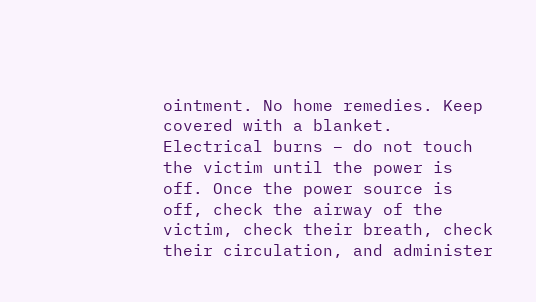ointment. No home remedies. Keep covered with a blanket. Electrical burns – do not touch the victim until the power is off. Once the power source is off, check the airway of the victim, check their breath, check their circulation, and administer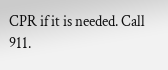CPR if it is needed. Call 911.